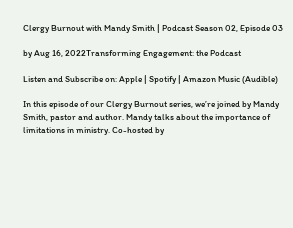Clergy Burnout with Mandy Smith | Podcast Season 02, Episode 03

by Aug 16, 2022Transforming Engagement: the Podcast

Listen and Subscribe on: Apple | Spotify | Amazon Music (Audible)

In this episode of our Clergy Burnout series, we’re joined by Mandy Smith, pastor and author. Mandy talks about the importance of limitations in ministry. Co-hosted by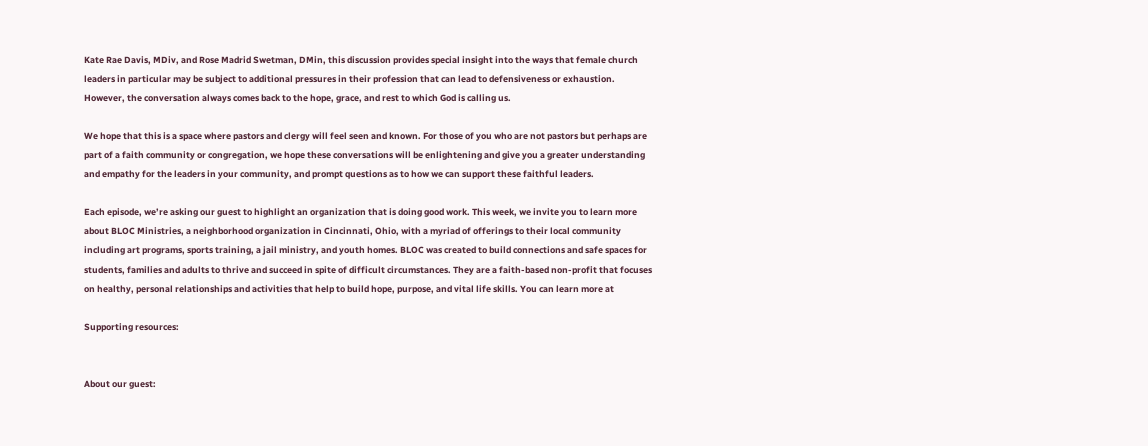Kate Rae Davis, MDiv, and Rose Madrid Swetman, DMin, this discussion provides special insight into the ways that female church leaders in particular may be subject to additional pressures in their profession that can lead to defensiveness or exhaustion. However, the conversation always comes back to the hope, grace, and rest to which God is calling us.

We hope that this is a space where pastors and clergy will feel seen and known. For those of you who are not pastors but perhaps are part of a faith community or congregation, we hope these conversations will be enlightening and give you a greater understanding and empathy for the leaders in your community, and prompt questions as to how we can support these faithful leaders.

Each episode, we’re asking our guest to highlight an organization that is doing good work. This week, we invite you to learn more about BLOC Ministries, a neighborhood organization in Cincinnati, Ohio, with a myriad of offerings to their local community including art programs, sports training, a jail ministry, and youth homes. BLOC was created to build connections and safe spaces for students, families and adults to thrive and succeed in spite of difficult circumstances. They are a faith-based non-profit that focuses on healthy, personal relationships and activities that help to build hope, purpose, and vital life skills. You can learn more at

Supporting resources:


About our guest: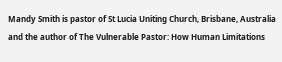Mandy Smith is pastor of St Lucia Uniting Church, Brisbane, Australia and the author of The Vulnerable Pastor: How Human Limitations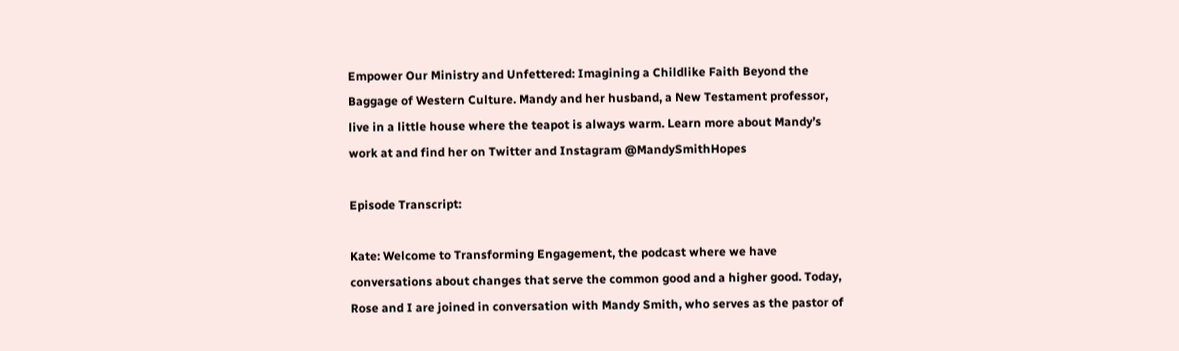Empower Our Ministry and Unfettered: Imagining a Childlike Faith Beyond the Baggage of Western Culture. Mandy and her husband, a New Testament professor, live in a little house where the teapot is always warm. Learn more about Mandy’s work at and find her on Twitter and Instagram @MandySmithHopes

Episode Transcript:

Kate: Welcome to Transforming Engagement, the podcast where we have conversations about changes that serve the common good and a higher good. Today, Rose and I are joined in conversation with Mandy Smith, who serves as the pastor of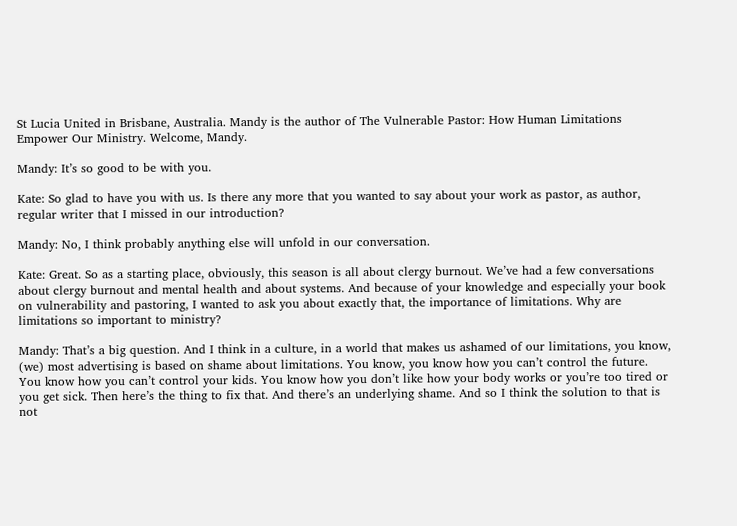St Lucia United in Brisbane, Australia. Mandy is the author of The Vulnerable Pastor: How Human Limitations Empower Our Ministry. Welcome, Mandy.

Mandy: It’s so good to be with you.

Kate: So glad to have you with us. Is there any more that you wanted to say about your work as pastor, as author, regular writer that I missed in our introduction?

Mandy: No, I think probably anything else will unfold in our conversation.

Kate: Great. So as a starting place, obviously, this season is all about clergy burnout. We’ve had a few conversations about clergy burnout and mental health and about systems. And because of your knowledge and especially your book on vulnerability and pastoring, I wanted to ask you about exactly that, the importance of limitations. Why are limitations so important to ministry?

Mandy: That’s a big question. And I think in a culture, in a world that makes us ashamed of our limitations, you know, (we) most advertising is based on shame about limitations. You know, you know how you can’t control the future. You know how you can’t control your kids. You know how you don’t like how your body works or you’re too tired or you get sick. Then here’s the thing to fix that. And there’s an underlying shame. And so I think the solution to that is not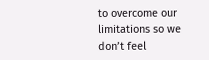to overcome our limitations so we don’t feel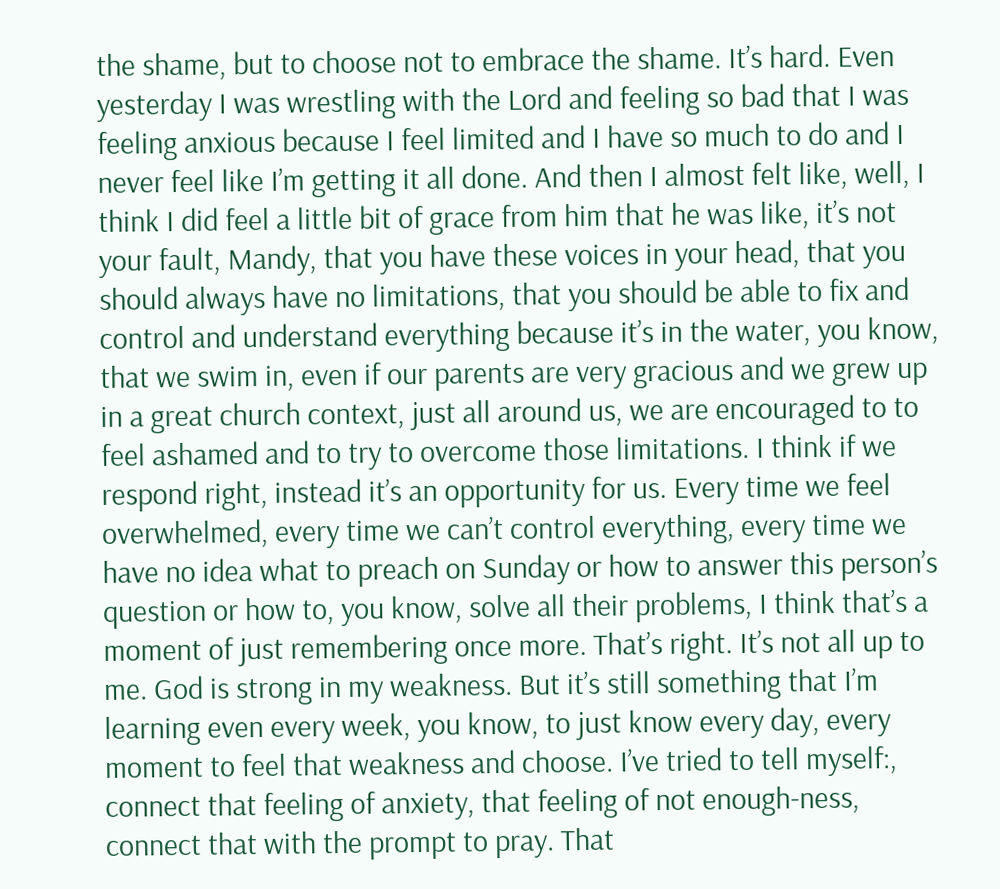the shame, but to choose not to embrace the shame. It’s hard. Even yesterday I was wrestling with the Lord and feeling so bad that I was feeling anxious because I feel limited and I have so much to do and I never feel like I’m getting it all done. And then I almost felt like, well, I think I did feel a little bit of grace from him that he was like, it’s not your fault, Mandy, that you have these voices in your head, that you should always have no limitations, that you should be able to fix and control and understand everything because it’s in the water, you know, that we swim in, even if our parents are very gracious and we grew up in a great church context, just all around us, we are encouraged to to feel ashamed and to try to overcome those limitations. I think if we respond right, instead it’s an opportunity for us. Every time we feel overwhelmed, every time we can’t control everything, every time we have no idea what to preach on Sunday or how to answer this person’s question or how to, you know, solve all their problems, I think that’s a moment of just remembering once more. That’s right. It’s not all up to me. God is strong in my weakness. But it’s still something that I’m learning even every week, you know, to just know every day, every moment to feel that weakness and choose. I’ve tried to tell myself:, connect that feeling of anxiety, that feeling of not enough-ness, connect that with the prompt to pray. That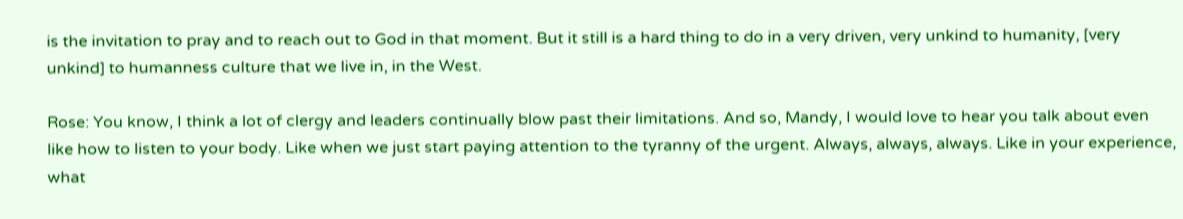is the invitation to pray and to reach out to God in that moment. But it still is a hard thing to do in a very driven, very unkind to humanity, [very unkind] to humanness culture that we live in, in the West.

Rose: You know, I think a lot of clergy and leaders continually blow past their limitations. And so, Mandy, I would love to hear you talk about even like how to listen to your body. Like when we just start paying attention to the tyranny of the urgent. Always, always, always. Like in your experience, what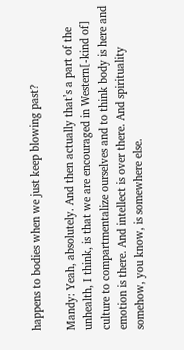happens to bodies when we just keep blowing past?

Mandy: Yeah, absolutely. And then actually that’s a part of the unhealth, I think, is that we are encouraged in Western[-kind of] culture to compartmentalize ourselves and to think body is here and emotion is there. And intellect is over there. And spirituality somehow, you know, is somewhere else.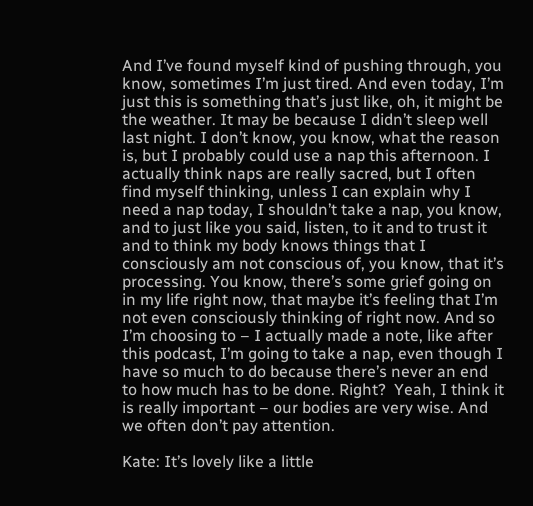And I’ve found myself kind of pushing through, you know, sometimes I’m just tired. And even today, I’m just this is something that’s just like, oh, it might be the weather. It may be because I didn’t sleep well last night. I don’t know, you know, what the reason is, but I probably could use a nap this afternoon. I actually think naps are really sacred, but I often find myself thinking, unless I can explain why I need a nap today, I shouldn’t take a nap, you know, and to just like you said, listen, to it and to trust it and to think my body knows things that I consciously am not conscious of, you know, that it’s processing. You know, there’s some grief going on in my life right now, that maybe it’s feeling that I’m not even consciously thinking of right now. And so I’m choosing to – I actually made a note, like after this podcast, I’m going to take a nap, even though I have so much to do because there’s never an end to how much has to be done. Right?  Yeah, I think it is really important – our bodies are very wise. And we often don’t pay attention.

Kate: It’s lovely like a little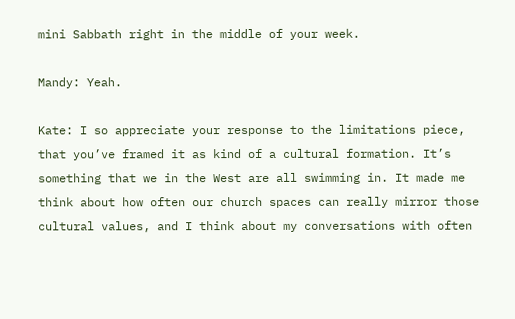mini Sabbath right in the middle of your week.

Mandy: Yeah.

Kate: I so appreciate your response to the limitations piece, that you’ve framed it as kind of a cultural formation. It’s something that we in the West are all swimming in. It made me think about how often our church spaces can really mirror those cultural values, and I think about my conversations with often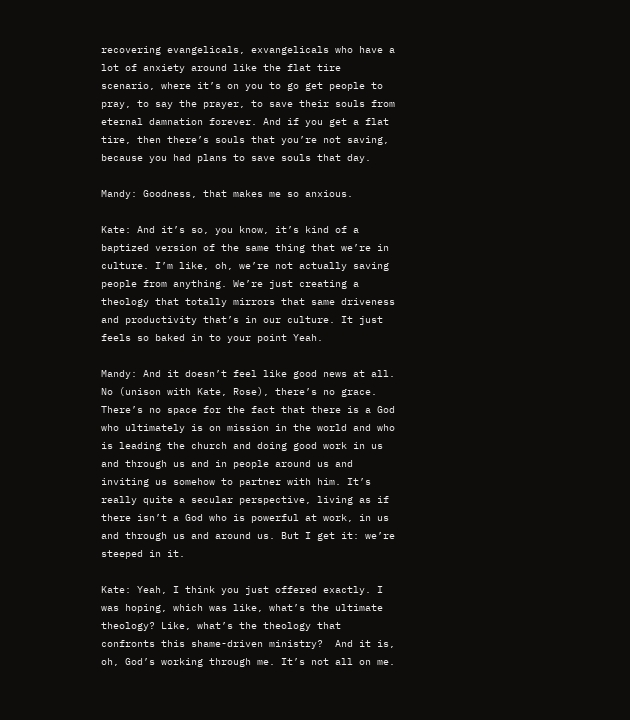recovering evangelicals, exvangelicals who have a lot of anxiety around like the flat tire scenario, where it’s on you to go get people to pray, to say the prayer, to save their souls from eternal damnation forever. And if you get a flat tire, then there’s souls that you’re not saving, because you had plans to save souls that day.

Mandy: Goodness, that makes me so anxious.

Kate: And it’s so, you know, it’s kind of a baptized version of the same thing that we’re in culture. I’m like, oh, we’re not actually saving people from anything. We’re just creating a theology that totally mirrors that same driveness and productivity that’s in our culture. It just feels so baked in to your point Yeah.

Mandy: And it doesn’t feel like good news at all. No (unison with Kate, Rose), there’s no grace. There’s no space for the fact that there is a God who ultimately is on mission in the world and who is leading the church and doing good work in us and through us and in people around us and inviting us somehow to partner with him. It’s really quite a secular perspective, living as if there isn’t a God who is powerful at work, in us and through us and around us. But I get it: we’re steeped in it.

Kate: Yeah, I think you just offered exactly. I was hoping, which was like, what’s the ultimate theology? Like, what’s the theology that confronts this shame-driven ministry?  And it is, oh, God’s working through me. It’s not all on me.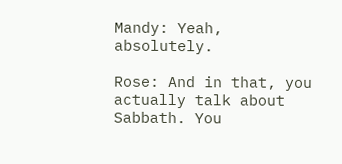Mandy: Yeah, absolutely.

Rose: And in that, you actually talk about Sabbath. You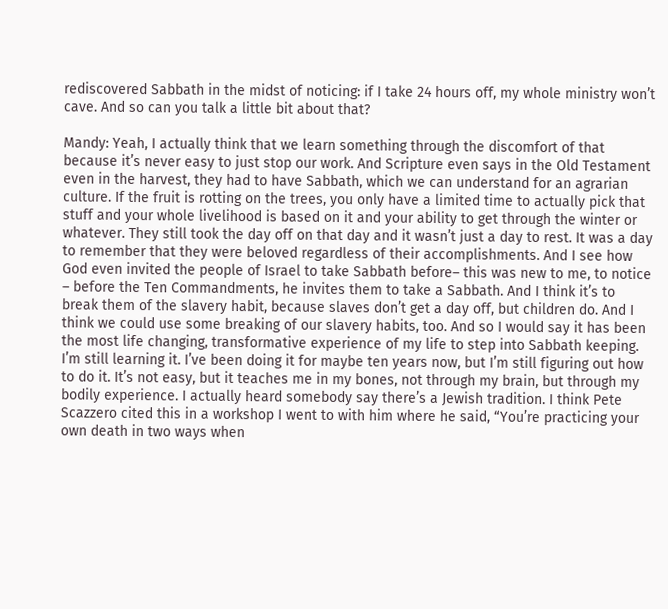rediscovered Sabbath in the midst of noticing: if I take 24 hours off, my whole ministry won’t cave. And so can you talk a little bit about that?

Mandy: Yeah, I actually think that we learn something through the discomfort of that because it’s never easy to just stop our work. And Scripture even says in the Old Testament even in the harvest, they had to have Sabbath, which we can understand for an agrarian culture. If the fruit is rotting on the trees, you only have a limited time to actually pick that stuff and your whole livelihood is based on it and your ability to get through the winter or whatever. They still took the day off on that day and it wasn’t just a day to rest. It was a day to remember that they were beloved regardless of their accomplishments. And I see how God even invited the people of Israel to take Sabbath before– this was new to me, to notice – before the Ten Commandments, he invites them to take a Sabbath. And I think it’s to break them of the slavery habit, because slaves don’t get a day off, but children do. And I think we could use some breaking of our slavery habits, too. And so I would say it has been the most life changing, transformative experience of my life to step into Sabbath keeping. I’m still learning it. I’ve been doing it for maybe ten years now, but I’m still figuring out how to do it. It’s not easy, but it teaches me in my bones, not through my brain, but through my bodily experience. I actually heard somebody say there’s a Jewish tradition. I think Pete Scazzero cited this in a workshop I went to with him where he said, “You’re practicing your own death in two ways when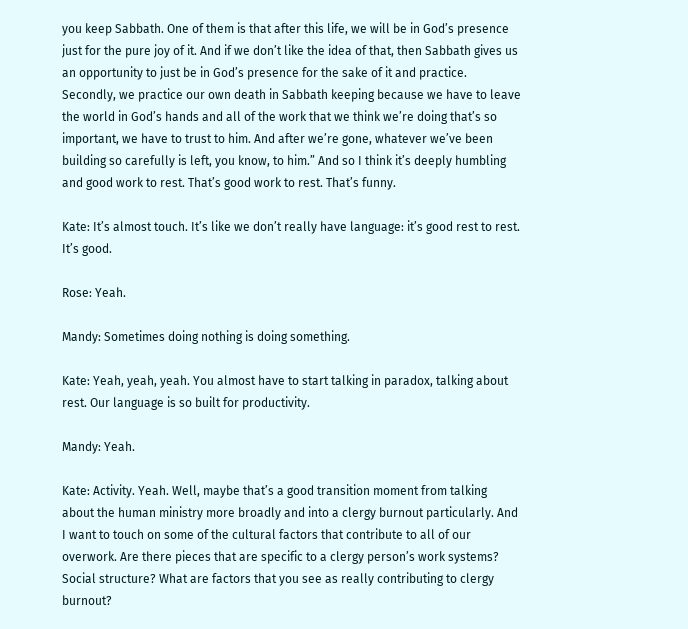you keep Sabbath. One of them is that after this life, we will be in God’s presence just for the pure joy of it. And if we don’t like the idea of that, then Sabbath gives us an opportunity to just be in God’s presence for the sake of it and practice. Secondly, we practice our own death in Sabbath keeping because we have to leave the world in God’s hands and all of the work that we think we’re doing that’s so important, we have to trust to him. And after we’re gone, whatever we’ve been building so carefully is left, you know, to him.” And so I think it’s deeply humbling and good work to rest. That’s good work to rest. That’s funny.

Kate: It’s almost touch. It’s like we don’t really have language: it’s good rest to rest. It’s good.

Rose: Yeah.

Mandy: Sometimes doing nothing is doing something.

Kate: Yeah, yeah, yeah. You almost have to start talking in paradox, talking about rest. Our language is so built for productivity.

Mandy: Yeah.

Kate: Activity. Yeah. Well, maybe that’s a good transition moment from talking about the human ministry more broadly and into a clergy burnout particularly. And I want to touch on some of the cultural factors that contribute to all of our overwork. Are there pieces that are specific to a clergy person’s work systems? Social structure? What are factors that you see as really contributing to clergy burnout?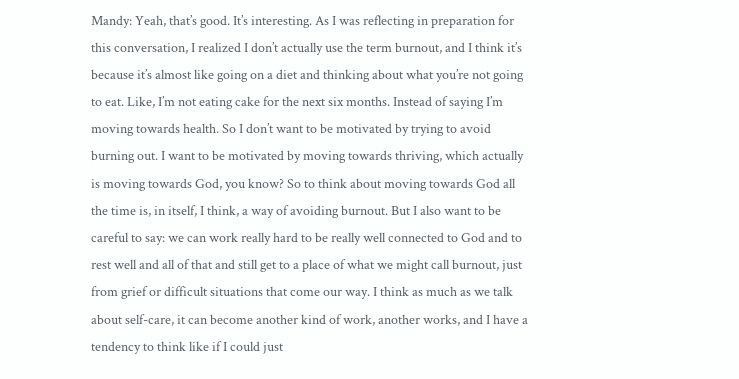Mandy: Yeah, that’s good. It’s interesting. As I was reflecting in preparation for this conversation, I realized I don’t actually use the term burnout, and I think it’s because it’s almost like going on a diet and thinking about what you’re not going to eat. Like, I’m not eating cake for the next six months. Instead of saying I’m moving towards health. So I don’t want to be motivated by trying to avoid burning out. I want to be motivated by moving towards thriving, which actually is moving towards God, you know? So to think about moving towards God all the time is, in itself, I think, a way of avoiding burnout. But I also want to be careful to say: we can work really hard to be really well connected to God and to rest well and all of that and still get to a place of what we might call burnout, just from grief or difficult situations that come our way. I think as much as we talk about self-care, it can become another kind of work, another works, and I have a tendency to think like if I could just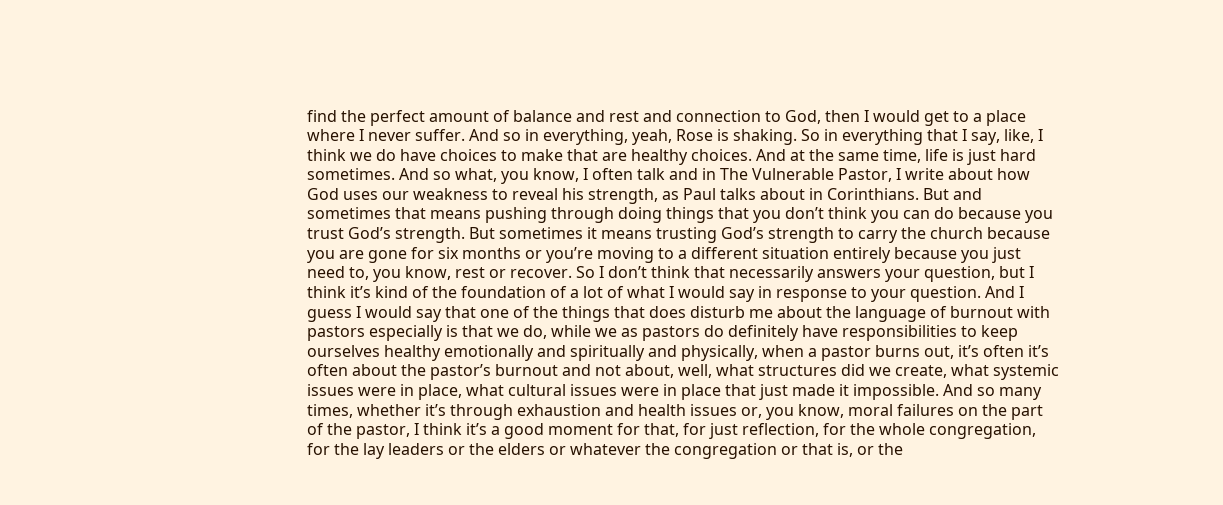find the perfect amount of balance and rest and connection to God, then I would get to a place where I never suffer. And so in everything, yeah, Rose is shaking. So in everything that I say, like, I think we do have choices to make that are healthy choices. And at the same time, life is just hard sometimes. And so what, you know, I often talk and in The Vulnerable Pastor, I write about how God uses our weakness to reveal his strength, as Paul talks about in Corinthians. But and sometimes that means pushing through doing things that you don’t think you can do because you trust God’s strength. But sometimes it means trusting God’s strength to carry the church because you are gone for six months or you’re moving to a different situation entirely because you just need to, you know, rest or recover. So I don’t think that necessarily answers your question, but I think it’s kind of the foundation of a lot of what I would say in response to your question. And I guess I would say that one of the things that does disturb me about the language of burnout with pastors especially is that we do, while we as pastors do definitely have responsibilities to keep ourselves healthy emotionally and spiritually and physically, when a pastor burns out, it’s often it’s often about the pastor’s burnout and not about, well, what structures did we create, what systemic issues were in place, what cultural issues were in place that just made it impossible. And so many times, whether it’s through exhaustion and health issues or, you know, moral failures on the part of the pastor, I think it’s a good moment for that, for just reflection, for the whole congregation, for the lay leaders or the elders or whatever the congregation or that is, or the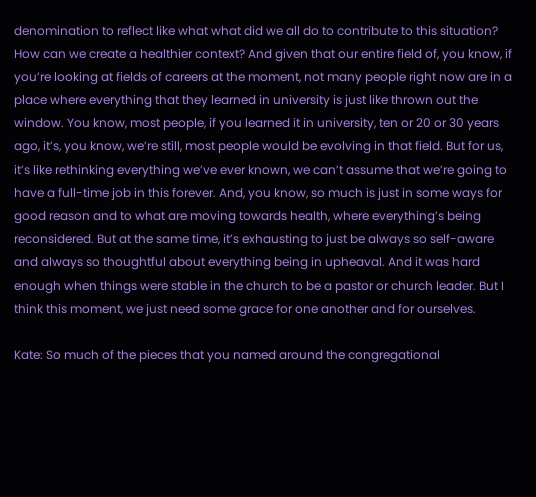denomination to reflect like what what did we all do to contribute to this situation? How can we create a healthier context? And given that our entire field of, you know, if you’re looking at fields of careers at the moment, not many people right now are in a place where everything that they learned in university is just like thrown out the window. You know, most people, if you learned it in university, ten or 20 or 30 years ago, it’s, you know, we’re still, most people would be evolving in that field. But for us, it’s like rethinking everything we’ve ever known, we can’t assume that we’re going to have a full-time job in this forever. And, you know, so much is just in some ways for good reason and to what are moving towards health, where everything’s being reconsidered. But at the same time, it’s exhausting to just be always so self-aware and always so thoughtful about everything being in upheaval. And it was hard enough when things were stable in the church to be a pastor or church leader. But I think this moment, we just need some grace for one another and for ourselves.

Kate: So much of the pieces that you named around the congregational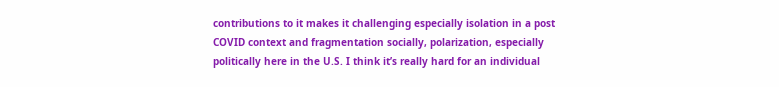contributions to it makes it challenging especially isolation in a post COVID context and fragmentation socially, polarization, especially politically here in the U.S. I think it’s really hard for an individual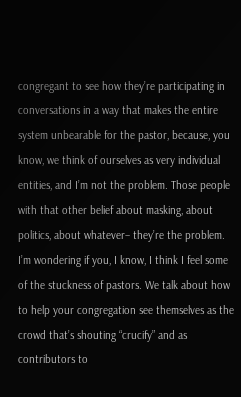congregant to see how they’re participating in conversations in a way that makes the entire system unbearable for the pastor, because, you know, we think of ourselves as very individual entities, and I’m not the problem. Those people with that other belief about masking, about politics, about whatever– they’re the problem. I’m wondering if you, I know, I think I feel some of the stuckness of pastors. We talk about how to help your congregation see themselves as the crowd that’s shouting “crucify” and as contributors to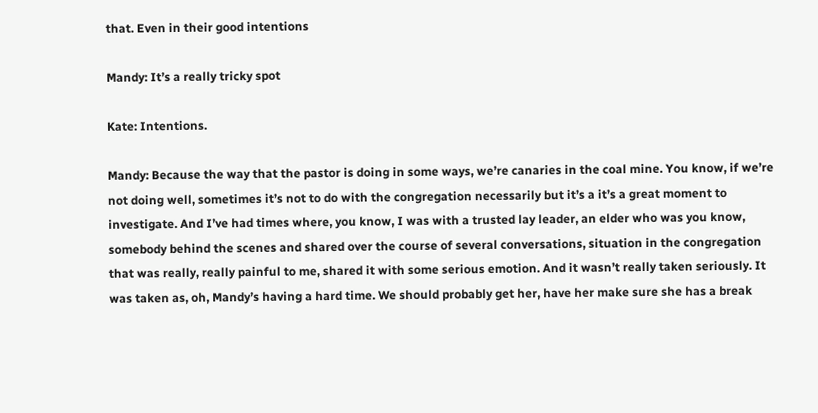that. Even in their good intentions

Mandy: It’s a really tricky spot

Kate: Intentions.

Mandy: Because the way that the pastor is doing in some ways, we’re canaries in the coal mine. You know, if we’re not doing well, sometimes it’s not to do with the congregation necessarily but it’s a it’s a great moment to investigate. And I’ve had times where, you know, I was with a trusted lay leader, an elder who was you know, somebody behind the scenes and shared over the course of several conversations, situation in the congregation that was really, really painful to me, shared it with some serious emotion. And it wasn’t really taken seriously. It was taken as, oh, Mandy’s having a hard time. We should probably get her, have her make sure she has a break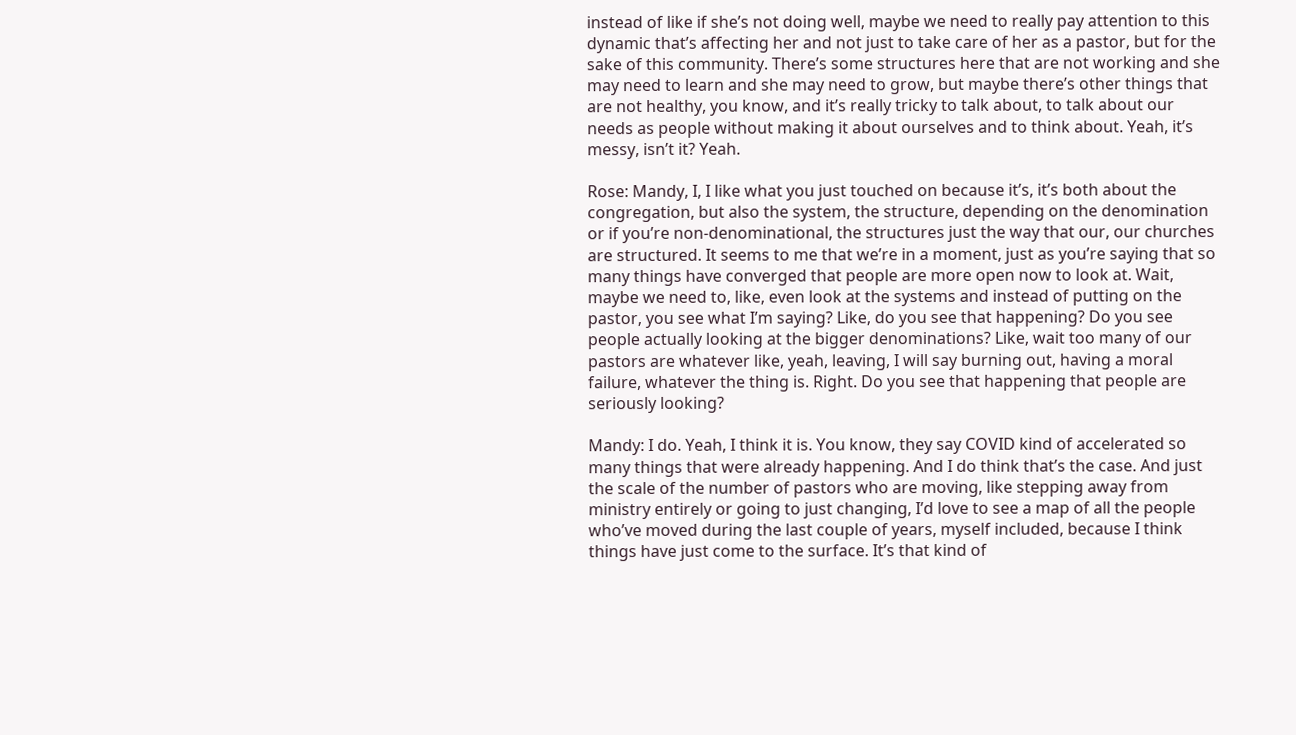instead of like if she’s not doing well, maybe we need to really pay attention to this dynamic that’s affecting her and not just to take care of her as a pastor, but for the sake of this community. There’s some structures here that are not working and she may need to learn and she may need to grow, but maybe there’s other things that are not healthy, you know, and it’s really tricky to talk about, to talk about our needs as people without making it about ourselves and to think about. Yeah, it’s messy, isn’t it? Yeah.

Rose: Mandy, I, I like what you just touched on because it’s, it’s both about the congregation, but also the system, the structure, depending on the denomination or if you’re non-denominational, the structures just the way that our, our churches are structured. It seems to me that we’re in a moment, just as you’re saying that so many things have converged that people are more open now to look at. Wait, maybe we need to, like, even look at the systems and instead of putting on the pastor, you see what I’m saying? Like, do you see that happening? Do you see people actually looking at the bigger denominations? Like, wait too many of our pastors are whatever like, yeah, leaving, I will say burning out, having a moral failure, whatever the thing is. Right. Do you see that happening that people are seriously looking?

Mandy: I do. Yeah, I think it is. You know, they say COVID kind of accelerated so many things that were already happening. And I do think that’s the case. And just the scale of the number of pastors who are moving, like stepping away from ministry entirely or going to just changing, I’d love to see a map of all the people who’ve moved during the last couple of years, myself included, because I think things have just come to the surface. It’s that kind of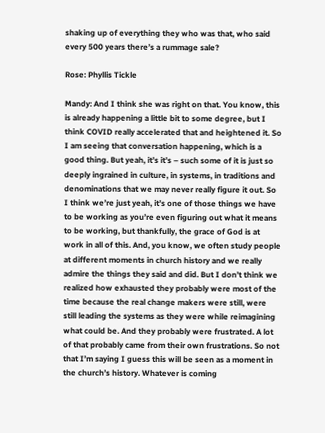shaking up of everything they who was that, who said every 500 years there’s a rummage sale?

Rose: Phyllis Tickle

Mandy: And I think she was right on that. You know, this is already happening a little bit to some degree, but I think COVID really accelerated that and heightened it. So I am seeing that conversation happening, which is a good thing. But yeah, it’s it’s – such some of it is just so deeply ingrained in culture, in systems, in traditions and denominations that we may never really figure it out. So I think we’re just yeah, it’s one of those things we have to be working as you’re even figuring out what it means to be working, but thankfully, the grace of God is at work in all of this. And, you know, we often study people at different moments in church history and we really admire the things they said and did. But I don’t think we realized how exhausted they probably were most of the time because the real change makers were still, were still leading the systems as they were while reimagining what could be. And they probably were frustrated. A lot of that probably came from their own frustrations. So not that I’m saying I guess this will be seen as a moment in the church’s history. Whatever is coming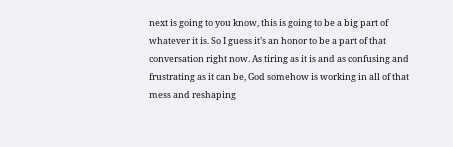next is going to you know, this is going to be a big part of whatever it is. So I guess it’s an honor to be a part of that conversation right now. As tiring as it is and as confusing and frustrating as it can be, God somehow is working in all of that mess and reshaping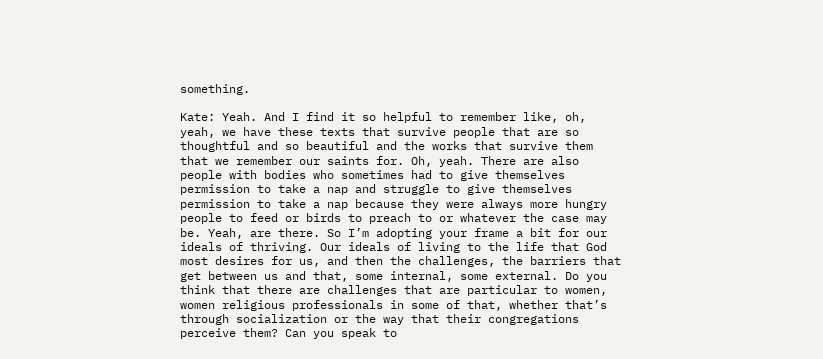something.

Kate: Yeah. And I find it so helpful to remember like, oh, yeah, we have these texts that survive people that are so thoughtful and so beautiful and the works that survive them that we remember our saints for. Oh, yeah. There are also people with bodies who sometimes had to give themselves permission to take a nap and struggle to give themselves permission to take a nap because they were always more hungry people to feed or birds to preach to or whatever the case may be. Yeah, are there. So I’m adopting your frame a bit for our ideals of thriving. Our ideals of living to the life that God most desires for us, and then the challenges, the barriers that get between us and that, some internal, some external. Do you think that there are challenges that are particular to women, women religious professionals in some of that, whether that’s through socialization or the way that their congregations perceive them? Can you speak to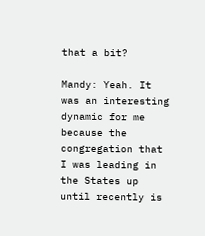that a bit?

Mandy: Yeah. It was an interesting dynamic for me because the congregation that I was leading in the States up until recently is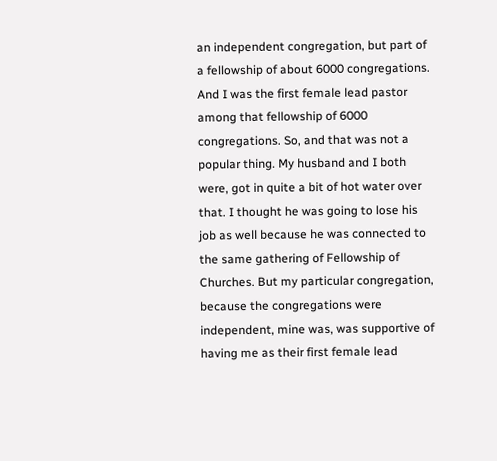an independent congregation, but part of a fellowship of about 6000 congregations. And I was the first female lead pastor among that fellowship of 6000 congregations. So, and that was not a popular thing. My husband and I both were, got in quite a bit of hot water over that. I thought he was going to lose his job as well because he was connected to the same gathering of Fellowship of Churches. But my particular congregation, because the congregations were independent, mine was, was supportive of having me as their first female lead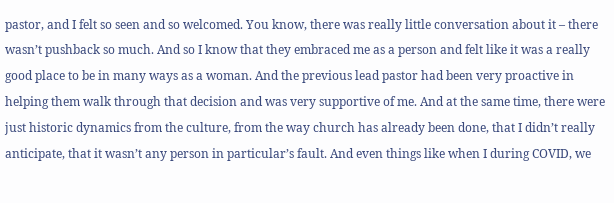pastor, and I felt so seen and so welcomed. You know, there was really little conversation about it – there wasn’t pushback so much. And so I know that they embraced me as a person and felt like it was a really good place to be in many ways as a woman. And the previous lead pastor had been very proactive in helping them walk through that decision and was very supportive of me. And at the same time, there were just historic dynamics from the culture, from the way church has already been done, that I didn’t really anticipate, that it wasn’t any person in particular’s fault. And even things like when I during COVID, we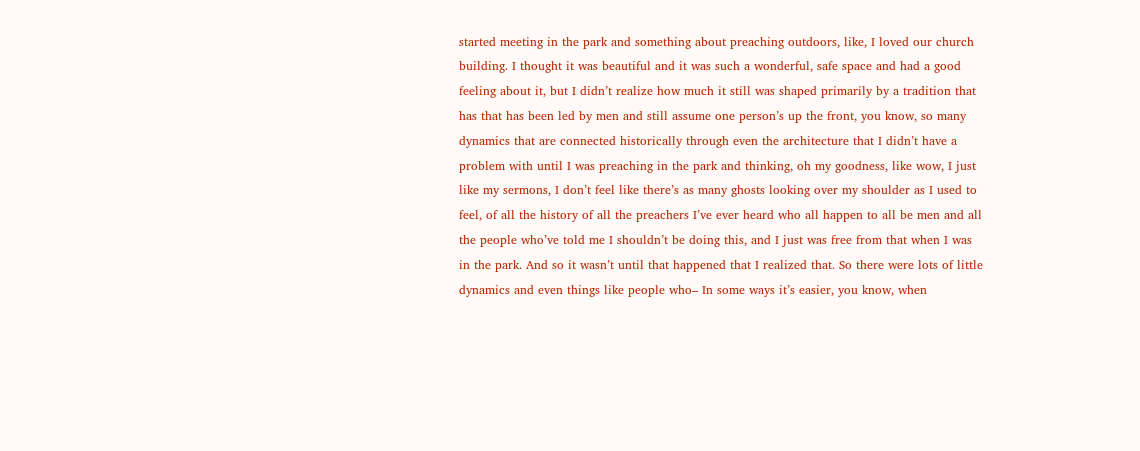started meeting in the park and something about preaching outdoors, like, I loved our church building. I thought it was beautiful and it was such a wonderful, safe space and had a good feeling about it, but I didn’t realize how much it still was shaped primarily by a tradition that has that has been led by men and still assume one person’s up the front, you know, so many dynamics that are connected historically through even the architecture that I didn’t have a problem with until I was preaching in the park and thinking, oh my goodness, like wow, I just like my sermons, I don’t feel like there’s as many ghosts looking over my shoulder as I used to feel, of all the history of all the preachers I’ve ever heard who all happen to all be men and all the people who’ve told me I shouldn’t be doing this, and I just was free from that when I was in the park. And so it wasn’t until that happened that I realized that. So there were lots of little dynamics and even things like people who– In some ways it’s easier, you know, when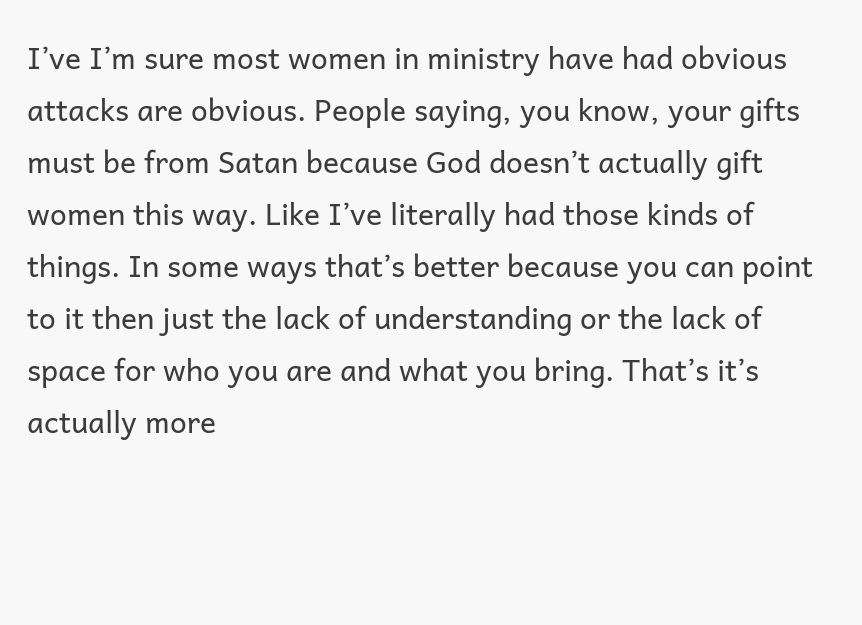I’ve I’m sure most women in ministry have had obvious attacks are obvious. People saying, you know, your gifts must be from Satan because God doesn’t actually gift women this way. Like I’ve literally had those kinds of things. In some ways that’s better because you can point to it then just the lack of understanding or the lack of space for who you are and what you bring. That’s it’s actually more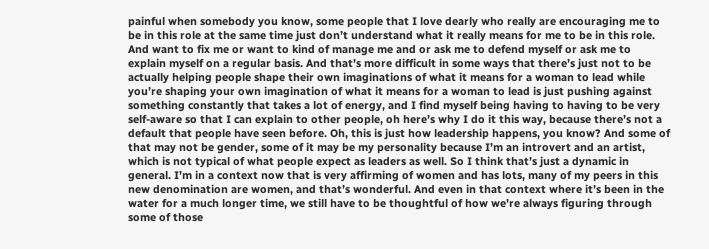painful when somebody you know, some people that I love dearly who really are encouraging me to be in this role at the same time just don’t understand what it really means for me to be in this role. And want to fix me or want to kind of manage me and or ask me to defend myself or ask me to explain myself on a regular basis. And that’s more difficult in some ways that there’s just not to be actually helping people shape their own imaginations of what it means for a woman to lead while you’re shaping your own imagination of what it means for a woman to lead is just pushing against something constantly that takes a lot of energy, and I find myself being having to having to be very self-aware so that I can explain to other people, oh here’s why I do it this way, because there’s not a default that people have seen before. Oh, this is just how leadership happens, you know? And some of that may not be gender, some of it may be my personality because I’m an introvert and an artist, which is not typical of what people expect as leaders as well. So I think that’s just a dynamic in general. I’m in a context now that is very affirming of women and has lots, many of my peers in this new denomination are women, and that’s wonderful. And even in that context where it’s been in the water for a much longer time, we still have to be thoughtful of how we’re always figuring through some of those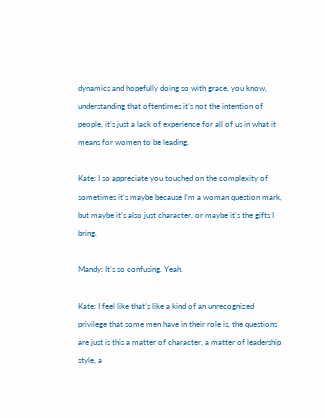dynamics and hopefully doing so with grace, you know, understanding that oftentimes it’s not the intention of people, it’s just a lack of experience for all of us in what it means for women to be leading.

Kate: I so appreciate you touched on the complexity of sometimes it’s maybe because I’m a woman question mark, but maybe it’s also just character, or maybe it’s the gifts I bring.

Mandy: It’s so confusing. Yeah.

Kate: I feel like that’s like a kind of an unrecognized privilege that some men have in their role is, the questions are just is this a matter of character, a matter of leadership style, a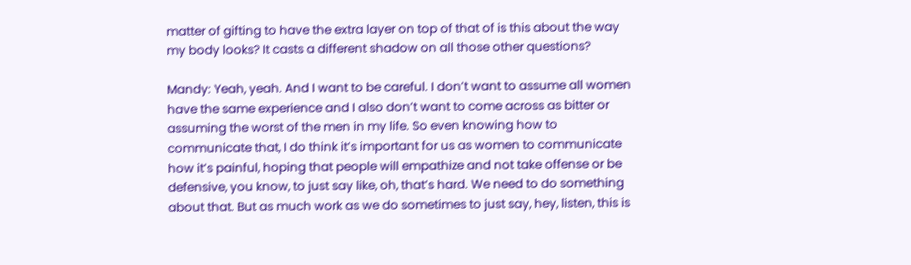matter of gifting to have the extra layer on top of that of is this about the way my body looks? It casts a different shadow on all those other questions?

Mandy: Yeah, yeah. And I want to be careful. I don’t want to assume all women have the same experience and I also don’t want to come across as bitter or assuming the worst of the men in my life. So even knowing how to communicate that, I do think it’s important for us as women to communicate how it’s painful, hoping that people will empathize and not take offense or be defensive, you know, to just say like, oh, that’s hard. We need to do something about that. But as much work as we do sometimes to just say, hey, listen, this is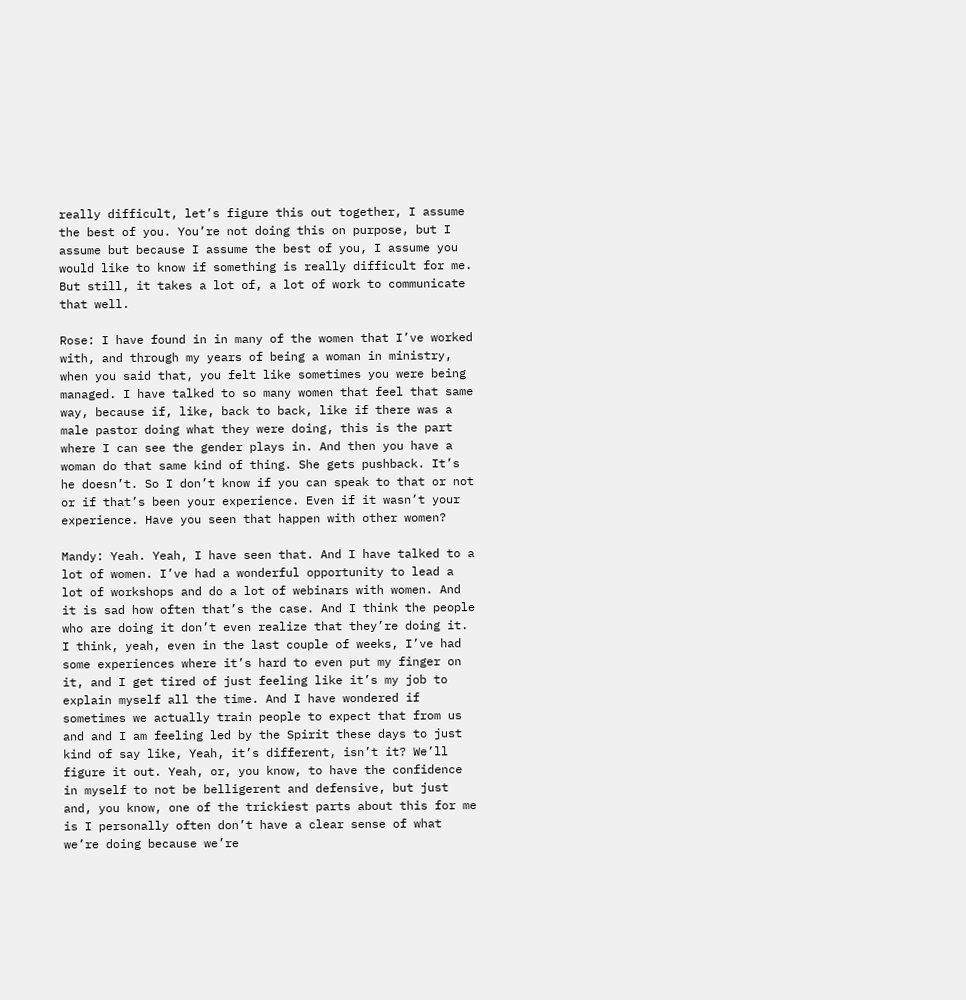really difficult, let’s figure this out together, I assume the best of you. You’re not doing this on purpose, but I assume but because I assume the best of you, I assume you would like to know if something is really difficult for me. But still, it takes a lot of, a lot of work to communicate that well.

Rose: I have found in in many of the women that I’ve worked with, and through my years of being a woman in ministry, when you said that, you felt like sometimes you were being managed. I have talked to so many women that feel that same way, because if, like, back to back, like if there was a male pastor doing what they were doing, this is the part where I can see the gender plays in. And then you have a woman do that same kind of thing. She gets pushback. It’s he doesn’t. So I don’t know if you can speak to that or not or if that’s been your experience. Even if it wasn’t your experience. Have you seen that happen with other women?

Mandy: Yeah. Yeah, I have seen that. And I have talked to a lot of women. I’ve had a wonderful opportunity to lead a lot of workshops and do a lot of webinars with women. And it is sad how often that’s the case. And I think the people who are doing it don’t even realize that they’re doing it. I think, yeah, even in the last couple of weeks, I’ve had some experiences where it’s hard to even put my finger on it, and I get tired of just feeling like it’s my job to explain myself all the time. And I have wondered if sometimes we actually train people to expect that from us and and I am feeling led by the Spirit these days to just kind of say like, Yeah, it’s different, isn’t it? We’ll figure it out. Yeah, or, you know, to have the confidence in myself to not be belligerent and defensive, but just and, you know, one of the trickiest parts about this for me is I personally often don’t have a clear sense of what we’re doing because we’re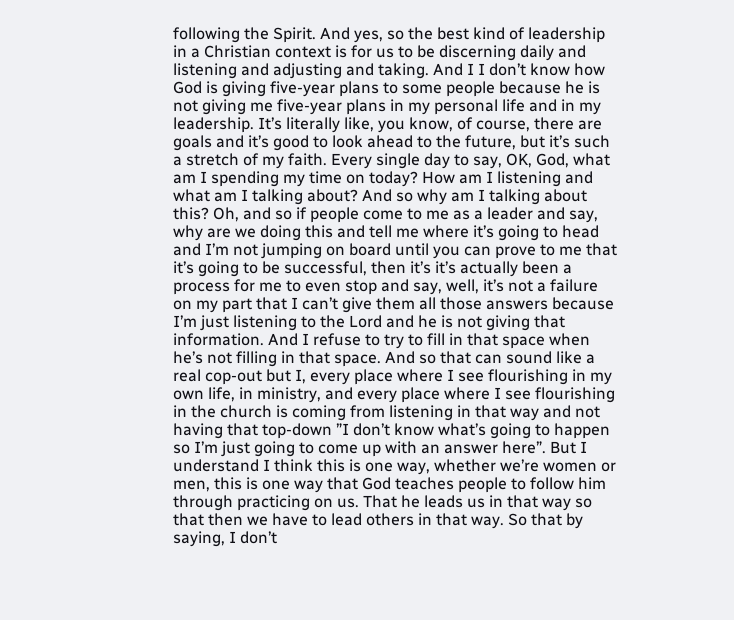following the Spirit. And yes, so the best kind of leadership in a Christian context is for us to be discerning daily and listening and adjusting and taking. And I I don’t know how God is giving five-year plans to some people because he is not giving me five-year plans in my personal life and in my leadership. It’s literally like, you know, of course, there are goals and it’s good to look ahead to the future, but it’s such a stretch of my faith. Every single day to say, OK, God, what am I spending my time on today? How am I listening and what am I talking about? And so why am I talking about this? Oh, and so if people come to me as a leader and say, why are we doing this and tell me where it’s going to head and I’m not jumping on board until you can prove to me that it’s going to be successful, then it’s it’s actually been a process for me to even stop and say, well, it’s not a failure on my part that I can’t give them all those answers because I’m just listening to the Lord and he is not giving that information. And I refuse to try to fill in that space when he’s not filling in that space. And so that can sound like a real cop-out but I, every place where I see flourishing in my own life, in ministry, and every place where I see flourishing in the church is coming from listening in that way and not having that top-down ”I don’t know what’s going to happen so I’m just going to come up with an answer here”. But I understand I think this is one way, whether we’re women or men, this is one way that God teaches people to follow him through practicing on us. That he leads us in that way so that then we have to lead others in that way. So that by saying, I don’t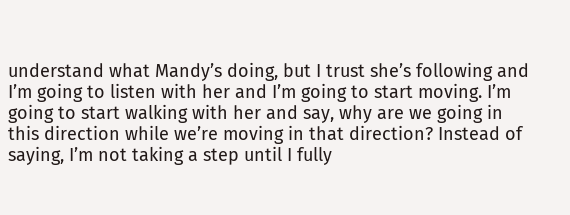understand what Mandy’s doing, but I trust she’s following and I’m going to listen with her and I’m going to start moving. I’m going to start walking with her and say, why are we going in this direction while we’re moving in that direction? Instead of saying, I’m not taking a step until I fully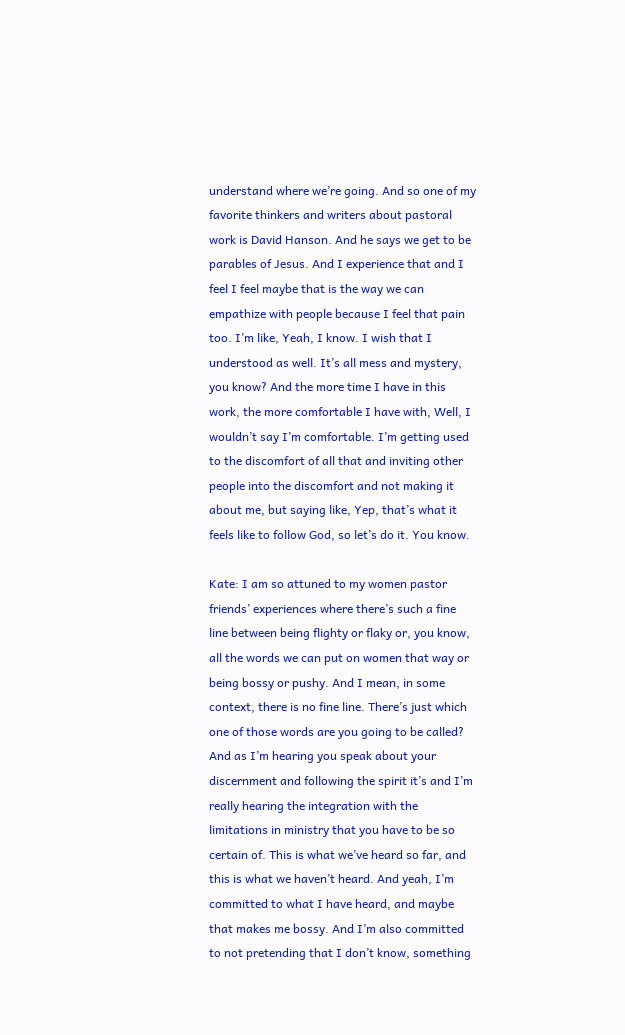understand where we’re going. And so one of my favorite thinkers and writers about pastoral work is David Hanson. And he says we get to be parables of Jesus. And I experience that and I feel I feel maybe that is the way we can empathize with people because I feel that pain too. I’m like, Yeah, I know. I wish that I understood as well. It’s all mess and mystery, you know? And the more time I have in this work, the more comfortable I have with, Well, I wouldn’t say I’m comfortable. I’m getting used to the discomfort of all that and inviting other people into the discomfort and not making it about me, but saying like, Yep, that’s what it feels like to follow God, so let’s do it. You know.

Kate: I am so attuned to my women pastor friends’ experiences where there’s such a fine line between being flighty or flaky or, you know, all the words we can put on women that way or being bossy or pushy. And I mean, in some context, there is no fine line. There’s just which one of those words are you going to be called? And as I’m hearing you speak about your discernment and following the spirit it’s and I’m really hearing the integration with the limitations in ministry that you have to be so certain of. This is what we’ve heard so far, and this is what we haven’t heard. And yeah, I’m committed to what I have heard, and maybe that makes me bossy. And I’m also committed to not pretending that I don’t know, something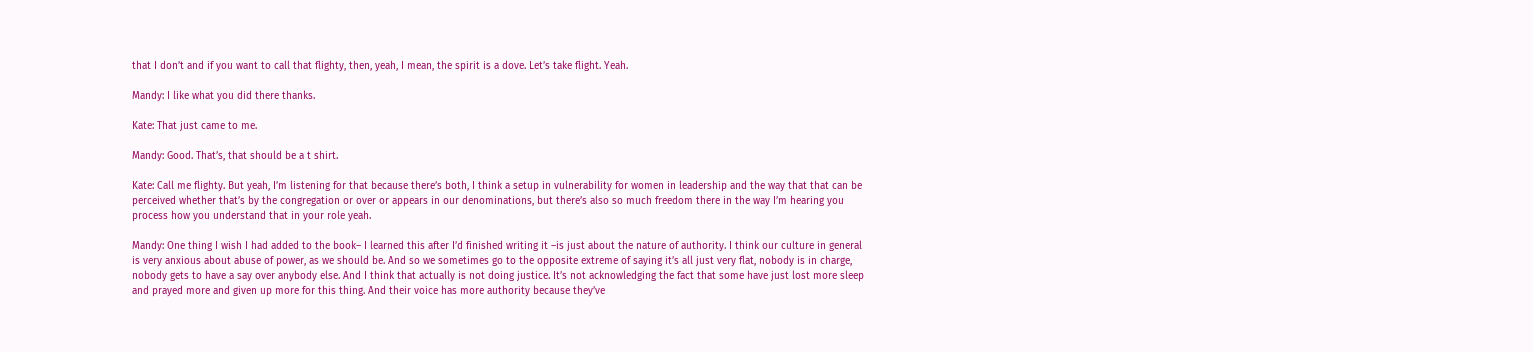that I don’t and if you want to call that flighty, then, yeah, I mean, the spirit is a dove. Let’s take flight. Yeah.

Mandy: I like what you did there thanks.

Kate: That just came to me.

Mandy: Good. That’s, that should be a t shirt.

Kate: Call me flighty. But yeah, I’m listening for that because there’s both, I think a setup in vulnerability for women in leadership and the way that that can be perceived whether that’s by the congregation or over or appears in our denominations, but there’s also so much freedom there in the way I’m hearing you process how you understand that in your role yeah.

Mandy: One thing I wish I had added to the book– I learned this after I’d finished writing it –is just about the nature of authority. I think our culture in general is very anxious about abuse of power, as we should be. And so we sometimes go to the opposite extreme of saying it’s all just very flat, nobody is in charge, nobody gets to have a say over anybody else. And I think that actually is not doing justice. It’s not acknowledging the fact that some have just lost more sleep and prayed more and given up more for this thing. And their voice has more authority because they’ve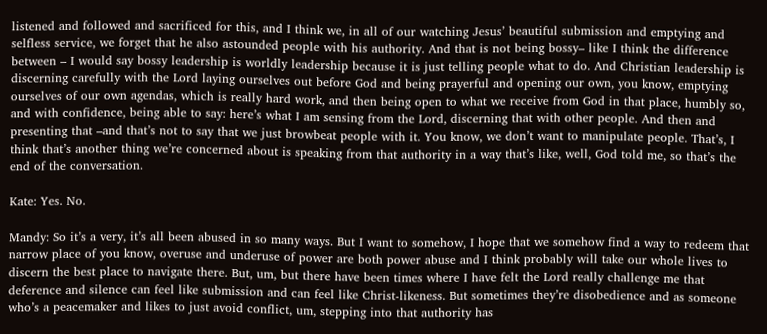listened and followed and sacrificed for this, and I think we, in all of our watching Jesus’ beautiful submission and emptying and selfless service, we forget that he also astounded people with his authority. And that is not being bossy– like I think the difference between – I would say bossy leadership is worldly leadership because it is just telling people what to do. And Christian leadership is discerning carefully with the Lord laying ourselves out before God and being prayerful and opening our own, you know, emptying ourselves of our own agendas, which is really hard work, and then being open to what we receive from God in that place, humbly so, and with confidence, being able to say: here’s what I am sensing from the Lord, discerning that with other people. And then and presenting that –and that’s not to say that we just browbeat people with it. You know, we don’t want to manipulate people. That’s, I think that’s another thing we’re concerned about is speaking from that authority in a way that’s like, well, God told me, so that’s the end of the conversation.

Kate: Yes. No.

Mandy: So it’s a very, it’s all been abused in so many ways. But I want to somehow, I hope that we somehow find a way to redeem that narrow place of you know, overuse and underuse of power are both power abuse and I think probably will take our whole lives to discern the best place to navigate there. But, um, but there have been times where I have felt the Lord really challenge me that deference and silence can feel like submission and can feel like Christ-likeness. But sometimes they’re disobedience and as someone who’s a peacemaker and likes to just avoid conflict, um, stepping into that authority has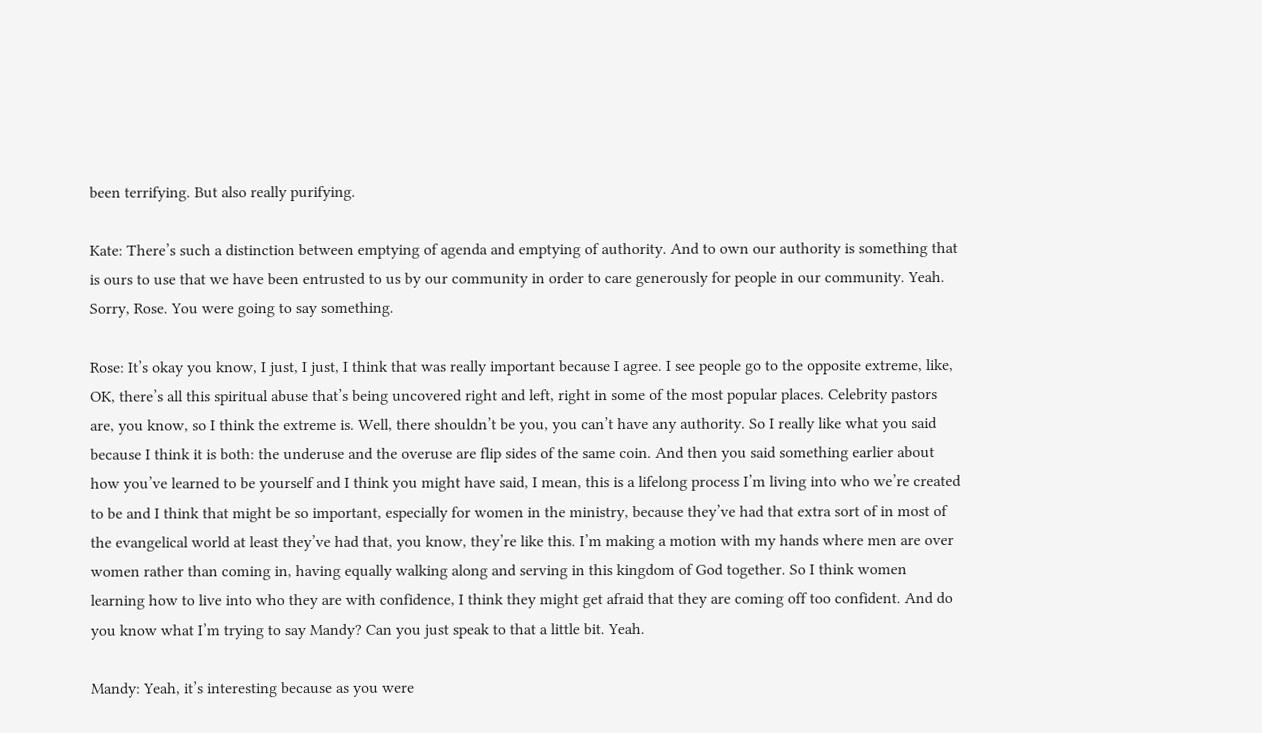been terrifying. But also really purifying.

Kate: There’s such a distinction between emptying of agenda and emptying of authority. And to own our authority is something that is ours to use that we have been entrusted to us by our community in order to care generously for people in our community. Yeah. Sorry, Rose. You were going to say something.

Rose: It’s okay you know, I just, I just, I think that was really important because I agree. I see people go to the opposite extreme, like, OK, there’s all this spiritual abuse that’s being uncovered right and left, right in some of the most popular places. Celebrity pastors are, you know, so I think the extreme is. Well, there shouldn’t be you, you can’t have any authority. So I really like what you said because I think it is both: the underuse and the overuse are flip sides of the same coin. And then you said something earlier about how you’ve learned to be yourself and I think you might have said, I mean, this is a lifelong process I’m living into who we’re created to be and I think that might be so important, especially for women in the ministry, because they’ve had that extra sort of in most of the evangelical world at least they’ve had that, you know, they’re like this. I’m making a motion with my hands where men are over women rather than coming in, having equally walking along and serving in this kingdom of God together. So I think women learning how to live into who they are with confidence, I think they might get afraid that they are coming off too confident. And do you know what I’m trying to say Mandy? Can you just speak to that a little bit. Yeah.

Mandy: Yeah, it’s interesting because as you were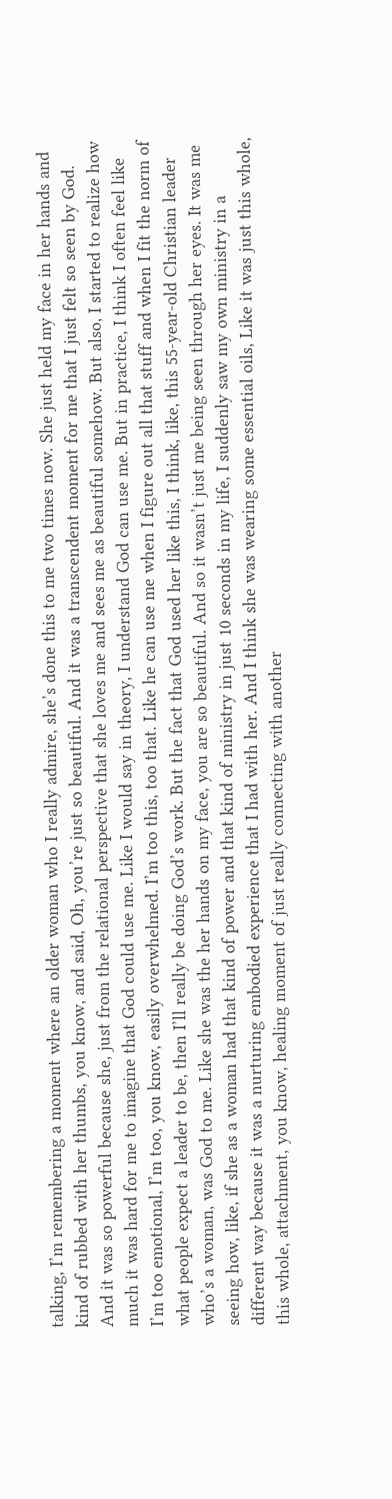talking, I’m remembering a moment where an older woman who I really admire, she’s done this to me two times now. She just held my face in her hands and kind of rubbed with her thumbs, you know, and said, Oh, you’re just so beautiful. And it was a transcendent moment for me that I just felt so seen by God. And it was so powerful because she, just from the relational perspective that she loves me and sees me as beautiful somehow. But also, I started to realize how much it was hard for me to imagine that God could use me. Like I would say in theory, I understand God can use me. But in practice, I think I often feel like I’m too emotional, I’m too, you know, easily overwhelmed. I’m too this, too that. Like he can use me when I figure out all that stuff and when I fit the norm of what people expect a leader to be, then I’ll really be doing God’s work. But the fact that God used her like this, I think, like, this 55-year-old Christian leader who’s a woman, was God to me. Like she was the her hands on my face, you are so beautiful. And so it wasn’t just me being seen through her eyes. It was me seeing how, like, if she as a woman had that kind of power and that kind of ministry in just 10 seconds in my life, I suddenly saw my own ministry in a different way because it was a nurturing embodied experience that I had with her. And I think she was wearing some essential oils, Like it was just this whole, this whole, attachment, you know, healing moment of just really connecting with another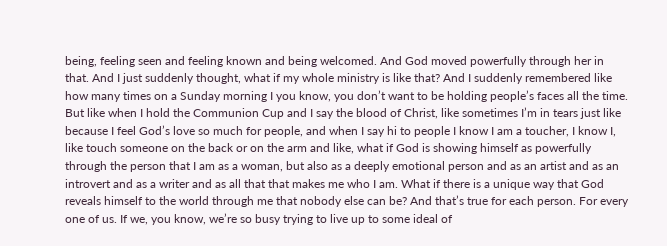being, feeling seen and feeling known and being welcomed. And God moved powerfully through her in that. And I just suddenly thought, what if my whole ministry is like that? And I suddenly remembered like how many times on a Sunday morning I you know, you don’t want to be holding people’s faces all the time. But like when I hold the Communion Cup and I say the blood of Christ, like sometimes I’m in tears just like because I feel God’s love so much for people, and when I say hi to people I know I am a toucher, I know I, like touch someone on the back or on the arm and like, what if God is showing himself as powerfully through the person that I am as a woman, but also as a deeply emotional person and as an artist and as an introvert and as a writer and as all that that makes me who I am. What if there is a unique way that God reveals himself to the world through me that nobody else can be? And that’s true for each person. For every one of us. If we, you know, we’re so busy trying to live up to some ideal of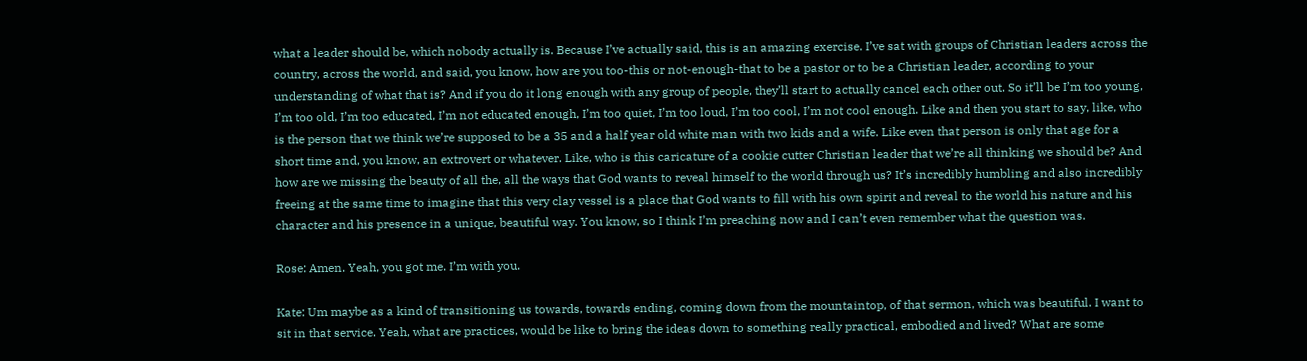what a leader should be, which nobody actually is. Because I’ve actually said, this is an amazing exercise. I’ve sat with groups of Christian leaders across the country, across the world, and said, you know, how are you too-this or not-enough-that to be a pastor or to be a Christian leader, according to your understanding of what that is? And if you do it long enough with any group of people, they’ll start to actually cancel each other out. So it’ll be I’m too young, I’m too old, I’m too educated, I’m not educated enough, I’m too quiet, I’m too loud, I’m too cool, I’m not cool enough. Like and then you start to say, like, who is the person that we think we’re supposed to be a 35 and a half year old white man with two kids and a wife. Like even that person is only that age for a short time and, you know, an extrovert or whatever. Like, who is this caricature of a cookie cutter Christian leader that we’re all thinking we should be? And how are we missing the beauty of all the, all the ways that God wants to reveal himself to the world through us? It’s incredibly humbling and also incredibly freeing at the same time to imagine that this very clay vessel is a place that God wants to fill with his own spirit and reveal to the world his nature and his character and his presence in a unique, beautiful way. You know, so I think I’m preaching now and I can’t even remember what the question was.

Rose: Amen. Yeah, you got me. I’m with you.

Kate: Um maybe as a kind of transitioning us towards, towards ending, coming down from the mountaintop, of that sermon, which was beautiful. I want to sit in that service. Yeah, what are practices, would be like to bring the ideas down to something really practical, embodied and lived? What are some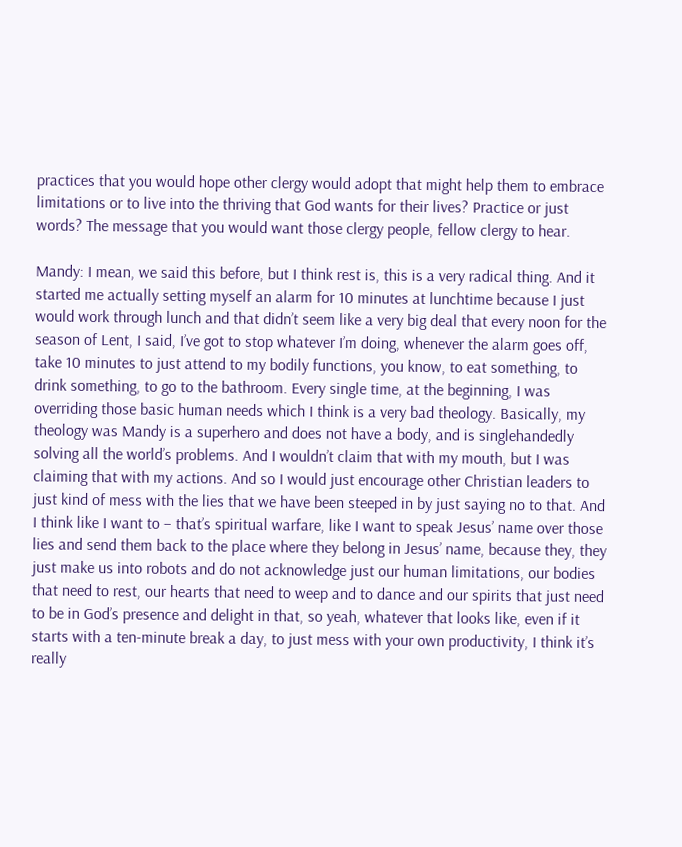practices that you would hope other clergy would adopt that might help them to embrace limitations or to live into the thriving that God wants for their lives? Practice or just words? The message that you would want those clergy people, fellow clergy to hear.

Mandy: I mean, we said this before, but I think rest is, this is a very radical thing. And it started me actually setting myself an alarm for 10 minutes at lunchtime because I just would work through lunch and that didn’t seem like a very big deal that every noon for the season of Lent, I said, I’ve got to stop whatever I’m doing, whenever the alarm goes off, take 10 minutes to just attend to my bodily functions, you know, to eat something, to drink something, to go to the bathroom. Every single time, at the beginning, I was overriding those basic human needs which I think is a very bad theology. Basically, my theology was Mandy is a superhero and does not have a body, and is singlehandedly solving all the world’s problems. And I wouldn’t claim that with my mouth, but I was claiming that with my actions. And so I would just encourage other Christian leaders to just kind of mess with the lies that we have been steeped in by just saying no to that. And I think like I want to – that’s spiritual warfare, like I want to speak Jesus’ name over those lies and send them back to the place where they belong in Jesus’ name, because they, they just make us into robots and do not acknowledge just our human limitations, our bodies that need to rest, our hearts that need to weep and to dance and our spirits that just need to be in God’s presence and delight in that, so yeah, whatever that looks like, even if it starts with a ten-minute break a day, to just mess with your own productivity, I think it’s really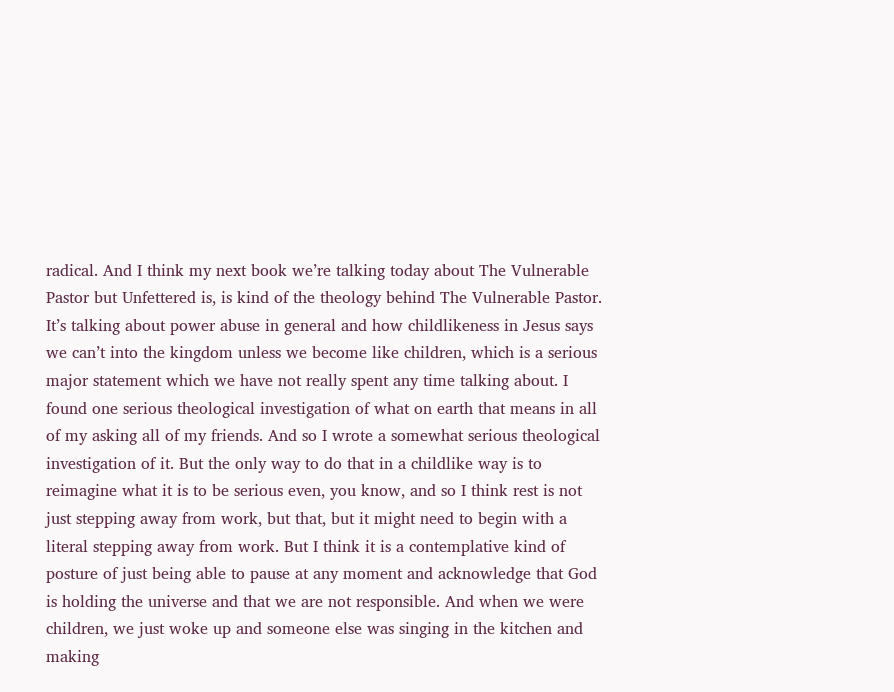radical. And I think my next book we’re talking today about The Vulnerable Pastor but Unfettered is, is kind of the theology behind The Vulnerable Pastor. It’s talking about power abuse in general and how childlikeness in Jesus says we can’t into the kingdom unless we become like children, which is a serious major statement which we have not really spent any time talking about. I found one serious theological investigation of what on earth that means in all of my asking all of my friends. And so I wrote a somewhat serious theological investigation of it. But the only way to do that in a childlike way is to reimagine what it is to be serious even, you know, and so I think rest is not just stepping away from work, but that, but it might need to begin with a literal stepping away from work. But I think it is a contemplative kind of posture of just being able to pause at any moment and acknowledge that God is holding the universe and that we are not responsible. And when we were children, we just woke up and someone else was singing in the kitchen and making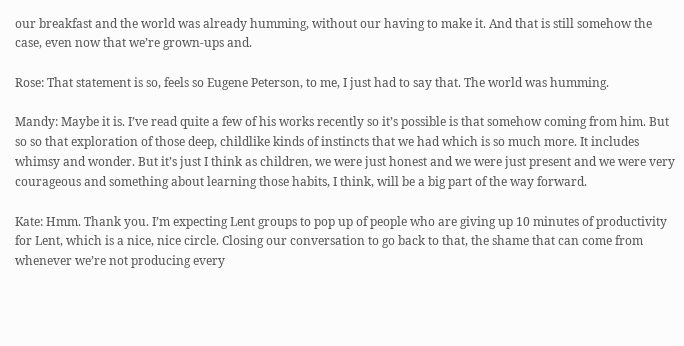our breakfast and the world was already humming, without our having to make it. And that is still somehow the case, even now that we’re grown-ups and.

Rose: That statement is so, feels so Eugene Peterson, to me, I just had to say that. The world was humming.

Mandy: Maybe it is. I’ve read quite a few of his works recently so it’s possible is that somehow coming from him. But so so that exploration of those deep, childlike kinds of instincts that we had which is so much more. It includes whimsy and wonder. But it’s just I think as children, we were just honest and we were just present and we were very courageous and something about learning those habits, I think, will be a big part of the way forward.

Kate: Hmm. Thank you. I’m expecting Lent groups to pop up of people who are giving up 10 minutes of productivity for Lent, which is a nice, nice circle. Closing our conversation to go back to that, the shame that can come from whenever we’re not producing every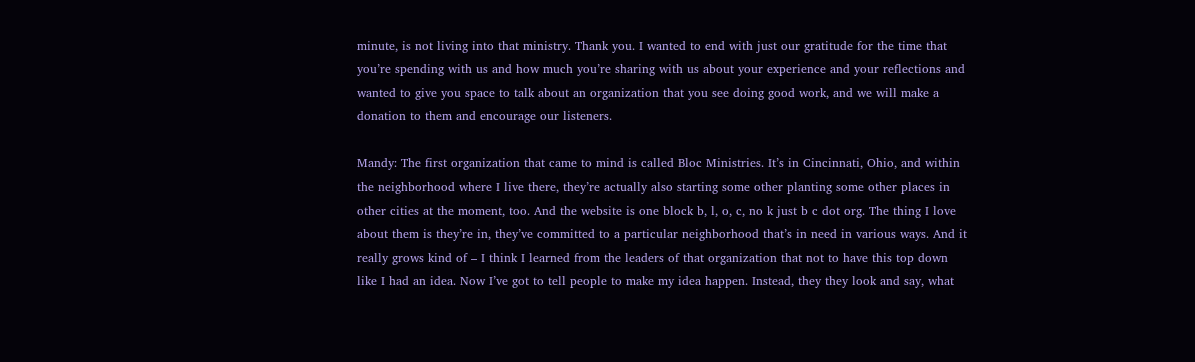minute, is not living into that ministry. Thank you. I wanted to end with just our gratitude for the time that you’re spending with us and how much you’re sharing with us about your experience and your reflections and wanted to give you space to talk about an organization that you see doing good work, and we will make a donation to them and encourage our listeners.

Mandy: The first organization that came to mind is called Bloc Ministries. It’s in Cincinnati, Ohio, and within the neighborhood where I live there, they’re actually also starting some other planting some other places in other cities at the moment, too. And the website is one block b, l, o, c, no k just b c dot org. The thing I love about them is they’re in, they’ve committed to a particular neighborhood that’s in need in various ways. And it really grows kind of – I think I learned from the leaders of that organization that not to have this top down like I had an idea. Now I’ve got to tell people to make my idea happen. Instead, they they look and say, what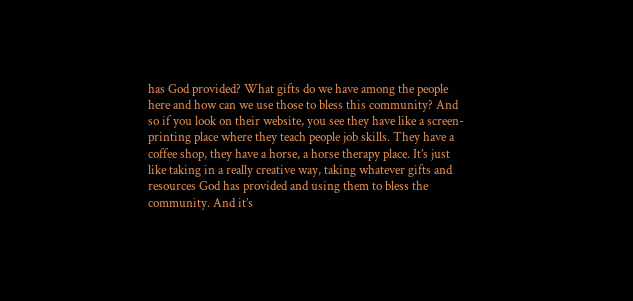has God provided? What gifts do we have among the people here and how can we use those to bless this community? And so if you look on their website, you see they have like a screen-printing place where they teach people job skills. They have a coffee shop, they have a horse, a horse therapy place. It’s just like taking in a really creative way, taking whatever gifts and resources God has provided and using them to bless the community. And it’s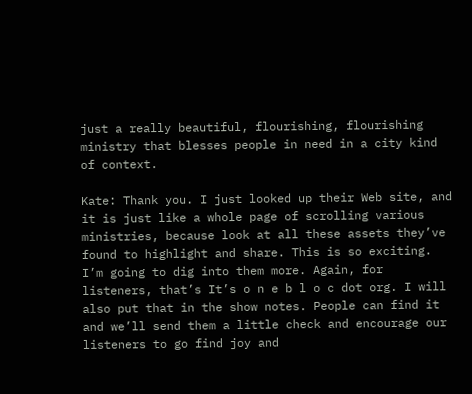just a really beautiful, flourishing, flourishing ministry that blesses people in need in a city kind of context.

Kate: Thank you. I just looked up their Web site, and it is just like a whole page of scrolling various ministries, because look at all these assets they’ve found to highlight and share. This is so exciting. I’m going to dig into them more. Again, for listeners, that’s It’s o n e b l o c dot org. I will also put that in the show notes. People can find it and we’ll send them a little check and encourage our listeners to go find joy and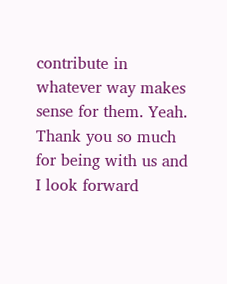contribute in whatever way makes sense for them. Yeah. Thank you so much for being with us and I look forward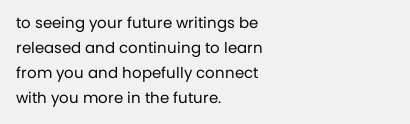to seeing your future writings be released and continuing to learn from you and hopefully connect with you more in the future.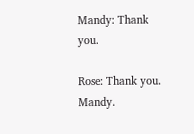Mandy: Thank you.

Rose: Thank you. Mandy.